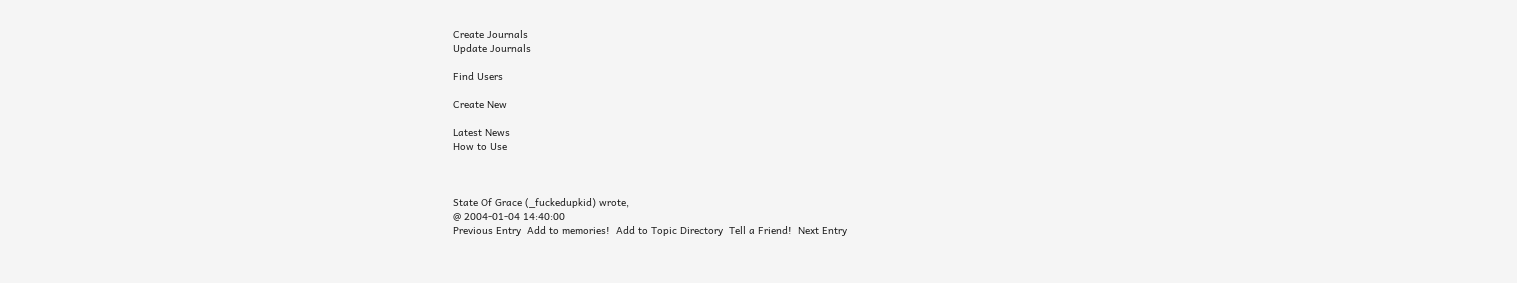Create Journals
Update Journals

Find Users

Create New

Latest News
How to Use



State Of Grace (_fuckedupkid) wrote,
@ 2004-01-04 14:40:00
Previous Entry  Add to memories!  Add to Topic Directory  Tell a Friend!  Next Entry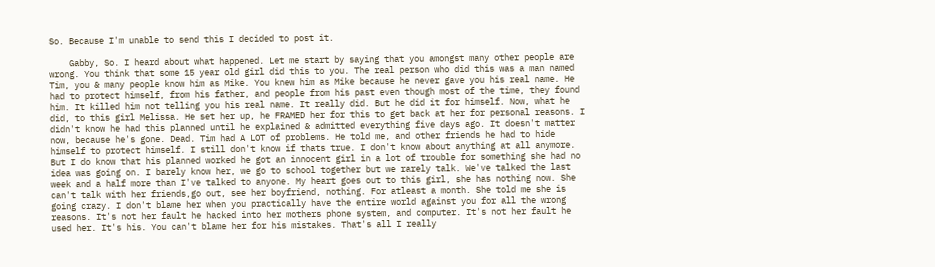So. Because I'm unable to send this I decided to post it.

    Gabby, So. I heard about what happened. Let me start by saying that you amongst many other people are wrong. You think that some 15 year old girl did this to you. The real person who did this was a man named Tim, you & many people know him as Mike. You knew him as Mike because he never gave you his real name. He had to protect himself, from his father, and people from his past even though most of the time, they found him. It killed him not telling you his real name. It really did. But he did it for himself. Now, what he did, to this girl Melissa. He set her up, he FRAMED her for this to get back at her for personal reasons. I didn't know he had this planned until he explained & admitted everything five days ago. It doesn't matter now, because he's gone. Dead. Tim had A LOT of problems. He told me, and other friends he had to hide himself to protect himself. I still don't know if thats true. I don't know about anything at all anymore. But I do know that his planned worked he got an innocent girl in a lot of trouble for something she had no idea was going on. I barely know her, we go to school together but we rarely talk. We've talked the last week and a half more than I've talked to anyone. My heart goes out to this girl, she has nothing now. She can't talk with her friends,go out, see her boyfriend, nothing. For atleast a month. She told me she is going crazy. I don't blame her when you practically have the entire world against you for all the wrong reasons. It's not her fault he hacked into her mothers phone system, and computer. It's not her fault he used her. It's his. You can't blame her for his mistakes. That's all I really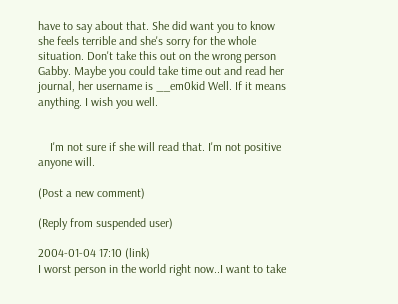have to say about that. She did want you to know she feels terrible and she's sorry for the whole situation. Don't take this out on the wrong person Gabby. Maybe you could take time out and read her journal, her username is __em0kid Well. If it means anything. I wish you well.


    I'm not sure if she will read that. I'm not positive anyone will.

(Post a new comment)

(Reply from suspended user)

2004-01-04 17:10 (link)
I worst person in the world right now..I want to take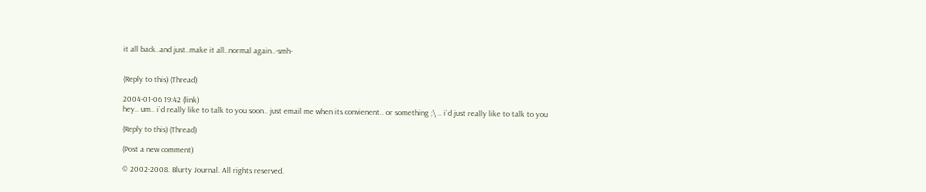it all back..and just..make it all..normal again..-smh-


(Reply to this) (Thread)

2004-01-06 19:42 (link)
hey.. um.. i`d really like to talk to you soon.. just email me when its convienent.. or something ;\ .. i`d just really like to talk to you

(Reply to this) (Thread)

(Post a new comment)

© 2002-2008. Blurty Journal. All rights reserved.